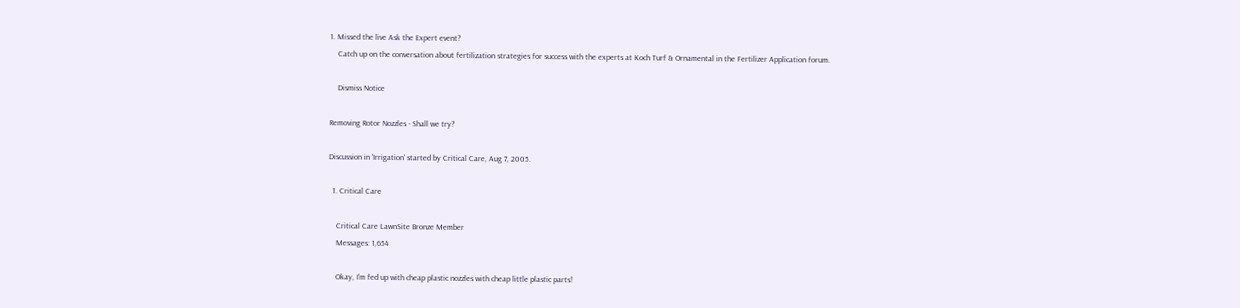1. Missed the live Ask the Expert event?
    Catch up on the conversation about fertilization strategies for success with the experts at Koch Turf & Ornamental in the Fertilizer Application forum.

    Dismiss Notice

Removing Rotor Nozzles - Shall we try?

Discussion in 'Irrigation' started by Critical Care, Aug 7, 2005.

  1. Critical Care

    Critical Care LawnSite Bronze Member
    Messages: 1,654

    Okay, I'm fed up with cheap plastic nozzles with cheap little plastic parts!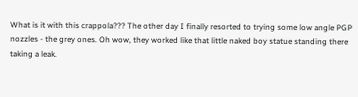What is it with this crappola??? The other day I finally resorted to trying some low angle PGP nozzles - the grey ones. Oh wow, they worked like that little naked boy statue standing there taking a leak.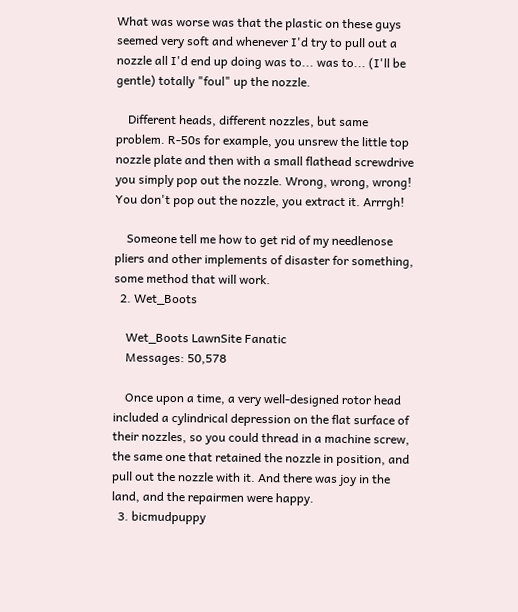What was worse was that the plastic on these guys seemed very soft and whenever I'd try to pull out a nozzle all I'd end up doing was to... was to... (I'll be gentle) totally "foul" up the nozzle.

    Different heads, different nozzles, but same problem. R-50s for example, you unsrew the little top nozzle plate and then with a small flathead screwdrive you simply pop out the nozzle. Wrong, wrong, wrong! You don't pop out the nozzle, you extract it. Arrrgh!

    Someone tell me how to get rid of my needlenose pliers and other implements of disaster for something, some method that will work.
  2. Wet_Boots

    Wet_Boots LawnSite Fanatic
    Messages: 50,578

    Once upon a time, a very well-designed rotor head included a cylindrical depression on the flat surface of their nozzles, so you could thread in a machine screw, the same one that retained the nozzle in position, and pull out the nozzle with it. And there was joy in the land, and the repairmen were happy.
  3. bicmudpuppy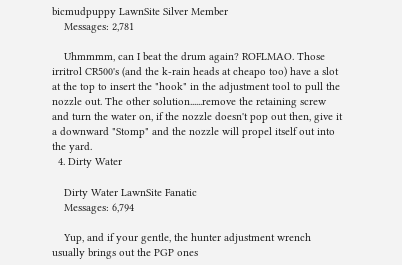bicmudpuppy LawnSite Silver Member
    Messages: 2,781

    Uhmmmm, can I beat the drum again? ROFLMAO. Those irritrol CR500's (and the k-rain heads at cheapo too) have a slot at the top to insert the "hook" in the adjustment tool to pull the nozzle out. The other solution......remove the retaining screw and turn the water on, if the nozzle doesn't pop out then, give it a downward "Stomp" and the nozzle will propel itself out into the yard.
  4. Dirty Water

    Dirty Water LawnSite Fanatic
    Messages: 6,794

    Yup, and if your gentle, the hunter adjustment wrench usually brings out the PGP ones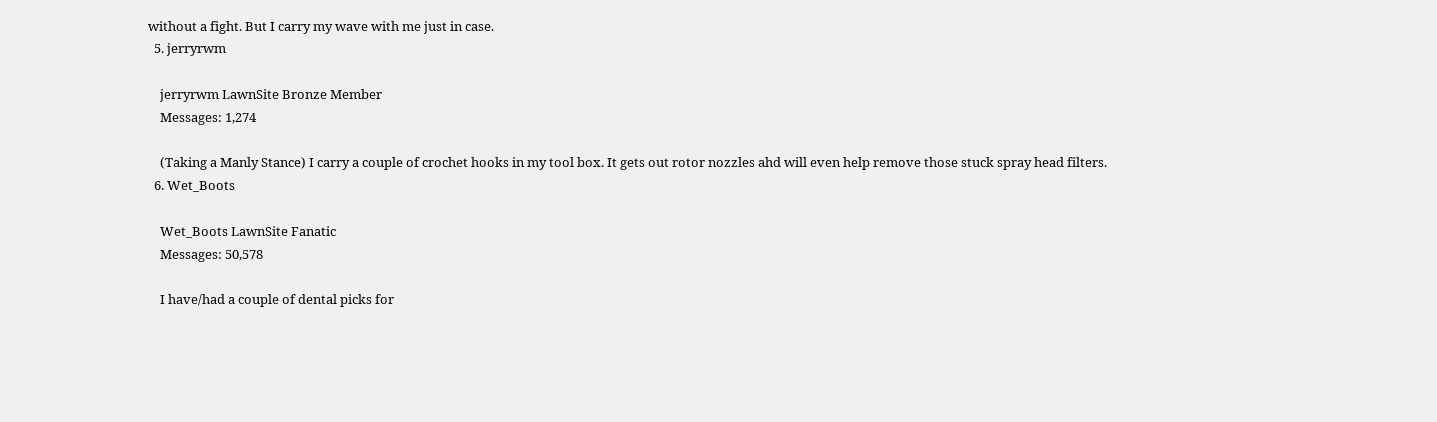without a fight. But I carry my wave with me just in case.
  5. jerryrwm

    jerryrwm LawnSite Bronze Member
    Messages: 1,274

    (Taking a Manly Stance) I carry a couple of crochet hooks in my tool box. It gets out rotor nozzles ahd will even help remove those stuck spray head filters.
  6. Wet_Boots

    Wet_Boots LawnSite Fanatic
    Messages: 50,578

    I have/had a couple of dental picks for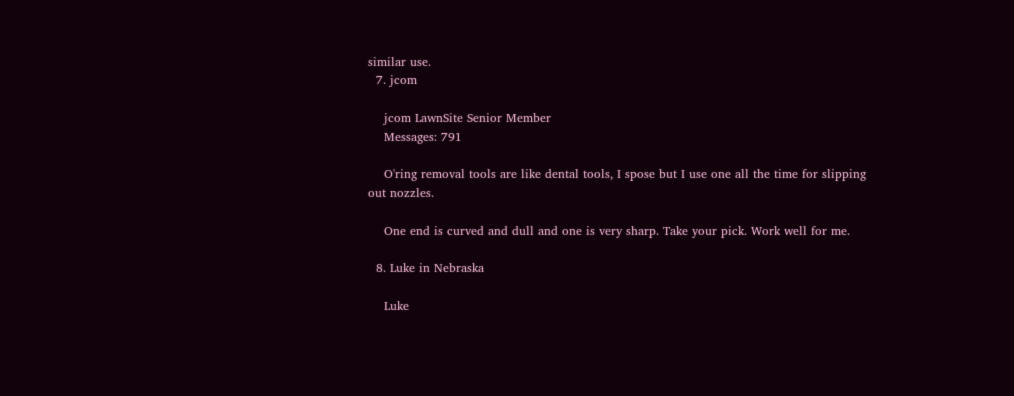similar use.
  7. jcom

    jcom LawnSite Senior Member
    Messages: 791

    O'ring removal tools are like dental tools, I spose but I use one all the time for slipping out nozzles.

    One end is curved and dull and one is very sharp. Take your pick. Work well for me.

  8. Luke in Nebraska

    Luke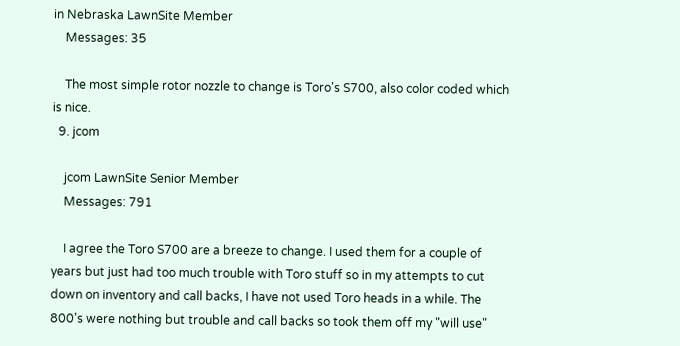in Nebraska LawnSite Member
    Messages: 35

    The most simple rotor nozzle to change is Toro's S700, also color coded which is nice.
  9. jcom

    jcom LawnSite Senior Member
    Messages: 791

    I agree the Toro S700 are a breeze to change. I used them for a couple of years but just had too much trouble with Toro stuff so in my attempts to cut down on inventory and call backs, I have not used Toro heads in a while. The 800's were nothing but trouble and call backs so took them off my "will use"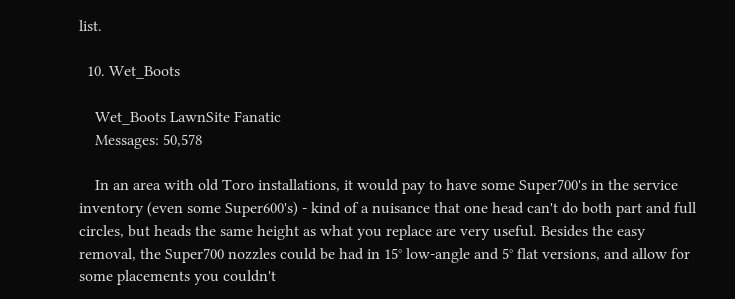list.

  10. Wet_Boots

    Wet_Boots LawnSite Fanatic
    Messages: 50,578

    In an area with old Toro installations, it would pay to have some Super700's in the service inventory (even some Super600's) - kind of a nuisance that one head can't do both part and full circles, but heads the same height as what you replace are very useful. Besides the easy removal, the Super700 nozzles could be had in 15° low-angle and 5° flat versions, and allow for some placements you couldn't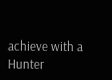achieve with a Hunter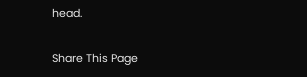head.

Share This Page